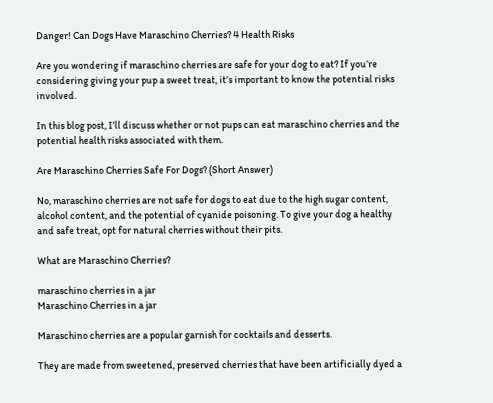Danger! Can Dogs Have Maraschino Cherries? 4 Health Risks

Are you wondering if maraschino cherries are safe for your dog to eat? If you’re considering giving your pup a sweet treat, it’s important to know the potential risks involved.

In this blog post, I’ll discuss whether or not pups can eat maraschino cherries and the potential health risks associated with them.

Are Maraschino Cherries Safe For Dogs? (Short Answer)

No, maraschino cherries are not safe for dogs to eat due to the high sugar content, alcohol content, and the potential of cyanide poisoning. To give your dog a healthy and safe treat, opt for natural cherries without their pits.

What are Maraschino Cherries?

maraschino cherries in a jar
Maraschino Cherries in a jar

Maraschino cherries are a popular garnish for cocktails and desserts.

They are made from sweetened, preserved cherries that have been artificially dyed a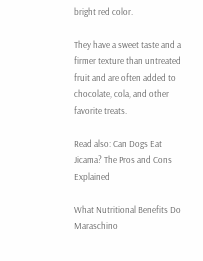bright red color.

They have a sweet taste and a firmer texture than untreated fruit and are often added to chocolate, cola, and other favorite treats.

Read also: Can Dogs Eat Jicama? The Pros and Cons Explained

What Nutritional Benefits Do Maraschino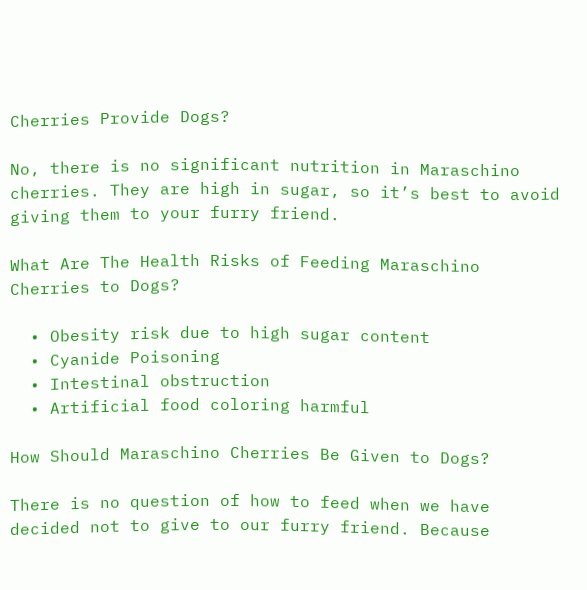Cherries Provide Dogs?

No, there is no significant nutrition in Maraschino cherries. They are high in sugar, so it’s best to avoid giving them to your furry friend.

What Are The Health Risks of Feeding Maraschino Cherries to Dogs?

  • Obesity risk due to high sugar content
  • Cyanide Poisoning
  • Intestinal obstruction
  • Artificial food coloring harmful

How Should Maraschino Cherries Be Given to Dogs?

There is no question of how to feed when we have decided not to give to our furry friend. Because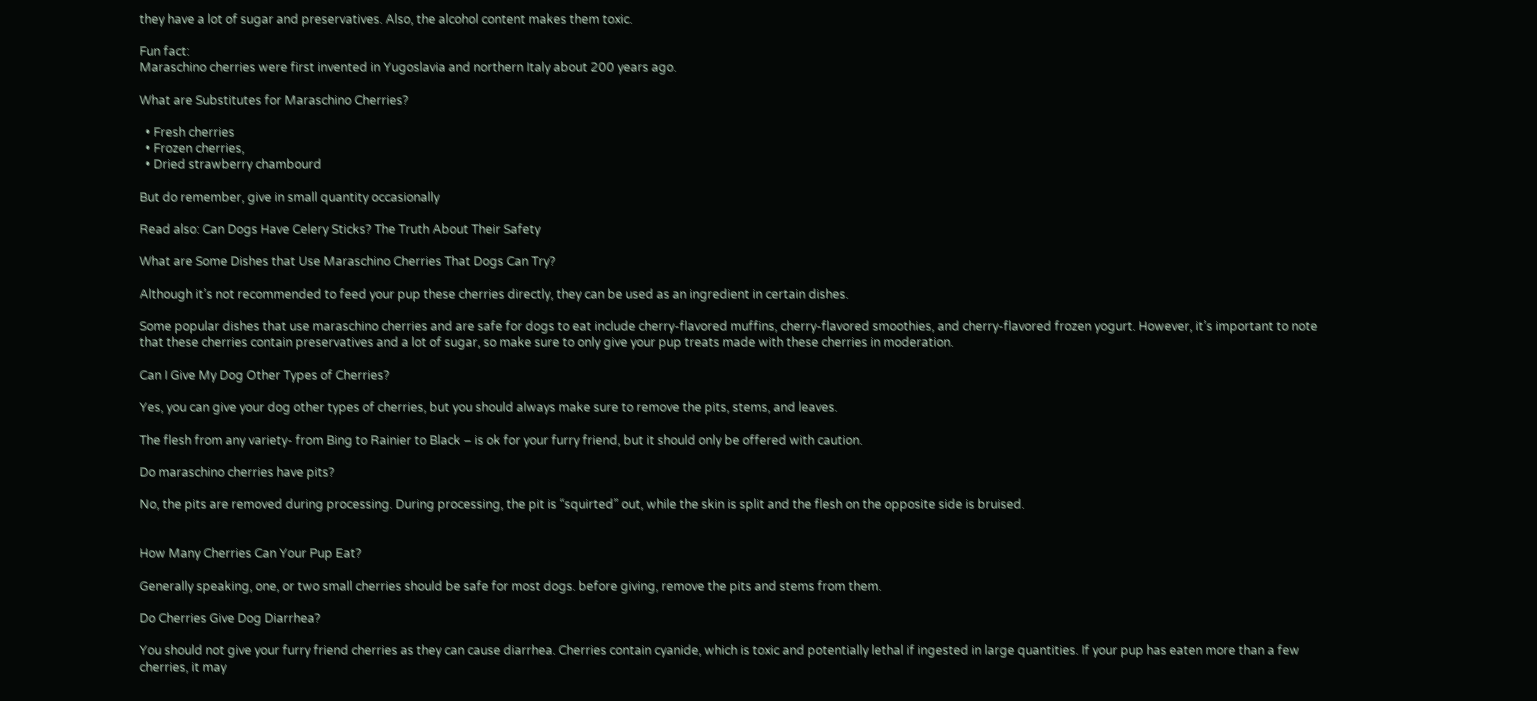they have a lot of sugar and preservatives. Also, the alcohol content makes them toxic.

Fun fact:
Maraschino cherries were first invented in Yugoslavia and northern Italy about 200 years ago.

What are Substitutes for Maraschino Cherries?

  • Fresh cherries
  • Frozen cherries,
  • Dried strawberry chambourd

But do remember, give in small quantity occasionally

Read also: Can Dogs Have Celery Sticks? The Truth About Their Safety

What are Some Dishes that Use Maraschino Cherries That Dogs Can Try?

Although it’s not recommended to feed your pup these cherries directly, they can be used as an ingredient in certain dishes.

Some popular dishes that use maraschino cherries and are safe for dogs to eat include cherry-flavored muffins, cherry-flavored smoothies, and cherry-flavored frozen yogurt. However, it’s important to note that these cherries contain preservatives and a lot of sugar, so make sure to only give your pup treats made with these cherries in moderation.

Can I Give My Dog Other Types of Cherries?

Yes, you can give your dog other types of cherries, but you should always make sure to remove the pits, stems, and leaves.

The flesh from any variety- from Bing to Rainier to Black – is ok for your furry friend, but it should only be offered with caution.

Do maraschino cherries have pits?

No, the pits are removed during processing. During processing, the pit is “squirted” out, while the skin is split and the flesh on the opposite side is bruised.


How Many Cherries Can Your Pup Eat?

Generally speaking, one, or two small cherries should be safe for most dogs. before giving, remove the pits and stems from them.

Do Cherries Give Dog Diarrhea?

You should not give your furry friend cherries as they can cause diarrhea. Cherries contain cyanide, which is toxic and potentially lethal if ingested in large quantities. If your pup has eaten more than a few cherries, it may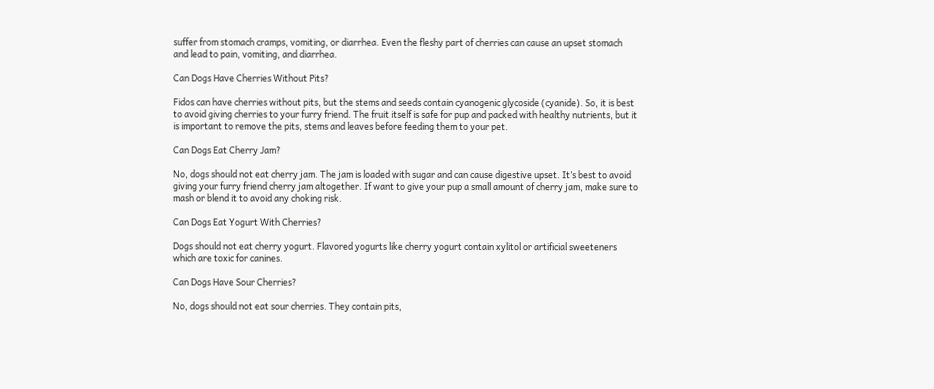suffer from stomach cramps, vomiting, or diarrhea. Even the fleshy part of cherries can cause an upset stomach and lead to pain, vomiting, and diarrhea.

Can Dogs Have Cherries Without Pits?

Fidos can have cherries without pits, but the stems and seeds contain cyanogenic glycoside (cyanide). So, it is best to avoid giving cherries to your furry friend. The fruit itself is safe for pup and packed with healthy nutrients, but it is important to remove the pits, stems and leaves before feeding them to your pet.

Can Dogs Eat Cherry Jam?

No, dogs should not eat cherry jam. The jam is loaded with sugar and can cause digestive upset. It’s best to avoid giving your furry friend cherry jam altogether. If want to give your pup a small amount of cherry jam, make sure to mash or blend it to avoid any choking risk.

Can Dogs Eat Yogurt With Cherries?

Dogs should not eat cherry yogurt. Flavored yogurts like cherry yogurt contain xylitol or artificial sweeteners which are toxic for canines.

Can Dogs Have Sour Cherries?

No, dogs should not eat sour cherries. They contain pits,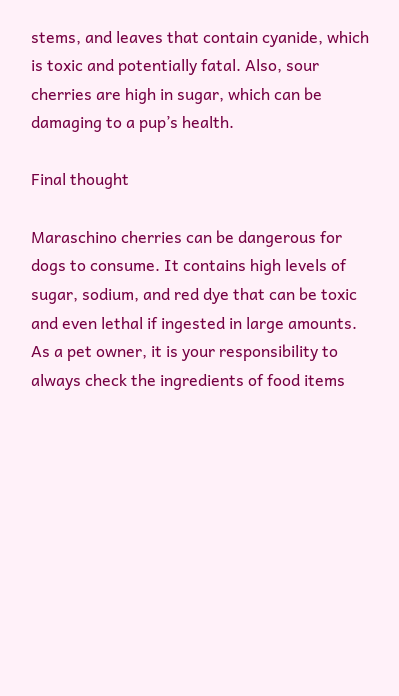stems, and leaves that contain cyanide, which is toxic and potentially fatal. Also, sour cherries are high in sugar, which can be damaging to a pup’s health.

Final thought

Maraschino cherries can be dangerous for dogs to consume. It contains high levels of sugar, sodium, and red dye that can be toxic and even lethal if ingested in large amounts. As a pet owner, it is your responsibility to always check the ingredients of food items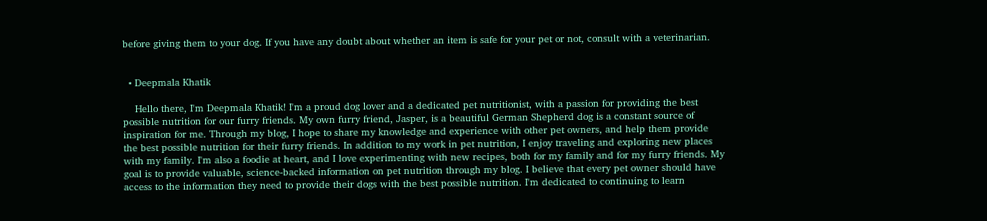before giving them to your dog. If you have any doubt about whether an item is safe for your pet or not, consult with a veterinarian.


  • Deepmala Khatik

    Hello there, I'm Deepmala Khatik! I'm a proud dog lover and a dedicated pet nutritionist, with a passion for providing the best possible nutrition for our furry friends. My own furry friend, Jasper, is a beautiful German Shepherd dog is a constant source of inspiration for me. Through my blog, I hope to share my knowledge and experience with other pet owners, and help them provide the best possible nutrition for their furry friends. In addition to my work in pet nutrition, I enjoy traveling and exploring new places with my family. I'm also a foodie at heart, and I love experimenting with new recipes, both for my family and for my furry friends. My goal is to provide valuable, science-backed information on pet nutrition through my blog. I believe that every pet owner should have access to the information they need to provide their dogs with the best possible nutrition. I'm dedicated to continuing to learn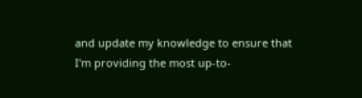and update my knowledge to ensure that I'm providing the most up-to-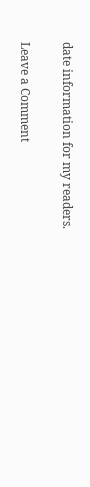date information for my readers.

Leave a Comment